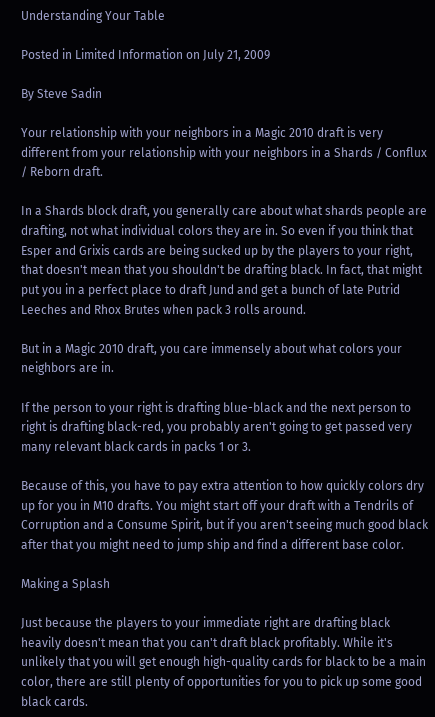Understanding Your Table

Posted in Limited Information on July 21, 2009

By Steve Sadin

Your relationship with your neighbors in a Magic 2010 draft is very different from your relationship with your neighbors in a Shards / Conflux / Reborn draft.

In a Shards block draft, you generally care about what shards people are drafting, not what individual colors they are in. So even if you think that Esper and Grixis cards are being sucked up by the players to your right, that doesn't mean that you shouldn't be drafting black. In fact, that might put you in a perfect place to draft Jund and get a bunch of late Putrid Leeches and Rhox Brutes when pack 3 rolls around.

But in a Magic 2010 draft, you care immensely about what colors your neighbors are in.

If the person to your right is drafting blue-black and the next person to right is drafting black-red, you probably aren't going to get passed very many relevant black cards in packs 1 or 3.

Because of this, you have to pay extra attention to how quickly colors dry up for you in M10 drafts. You might start off your draft with a Tendrils of Corruption and a Consume Spirit, but if you aren't seeing much good black after that you might need to jump ship and find a different base color.

Making a Splash

Just because the players to your immediate right are drafting black heavily doesn't mean that you can't draft black profitably. While it's unlikely that you will get enough high-quality cards for black to be a main color, there are still plenty of opportunities for you to pick up some good black cards.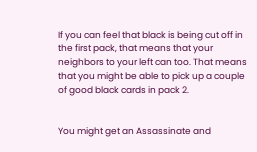If you can feel that black is being cut off in the first pack, that means that your neighbors to your left can too. That means that you might be able to pick up a couple of good black cards in pack 2.


You might get an Assassinate and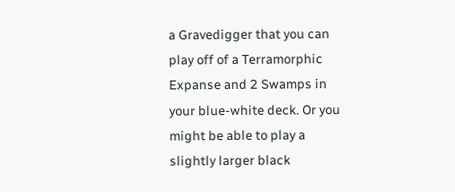a Gravedigger that you can play off of a Terramorphic Expanse and 2 Swamps in your blue-white deck. Or you might be able to play a slightly larger black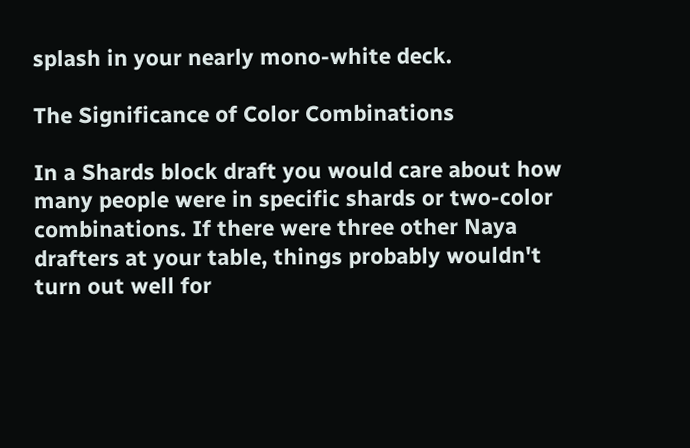splash in your nearly mono-white deck.

The Significance of Color Combinations

In a Shards block draft you would care about how many people were in specific shards or two-color combinations. If there were three other Naya drafters at your table, things probably wouldn't turn out well for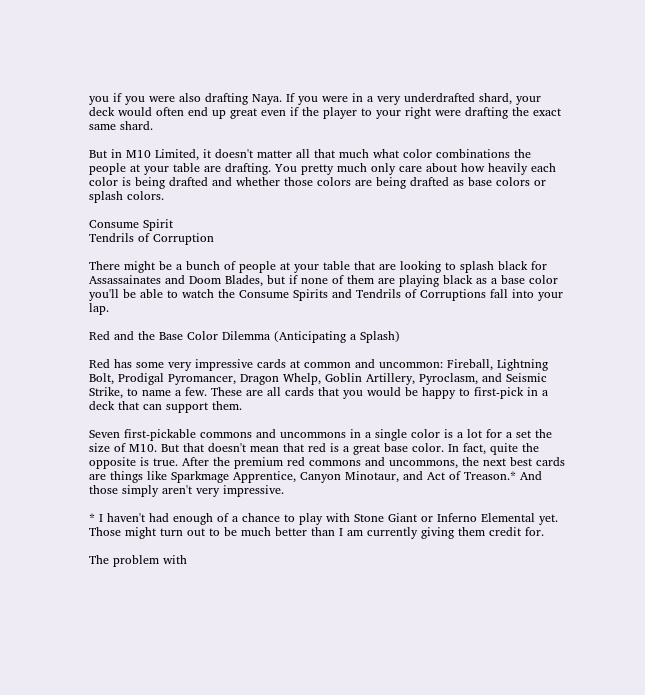you if you were also drafting Naya. If you were in a very underdrafted shard, your deck would often end up great even if the player to your right were drafting the exact same shard.

But in M10 Limited, it doesn't matter all that much what color combinations the people at your table are drafting. You pretty much only care about how heavily each color is being drafted and whether those colors are being drafted as base colors or splash colors.

Consume Spirit
Tendrils of Corruption

There might be a bunch of people at your table that are looking to splash black for Assassainates and Doom Blades, but if none of them are playing black as a base color you'll be able to watch the Consume Spirits and Tendrils of Corruptions fall into your lap.

Red and the Base Color Dilemma (Anticipating a Splash)

Red has some very impressive cards at common and uncommon: Fireball, Lightning Bolt, Prodigal Pyromancer, Dragon Whelp, Goblin Artillery, Pyroclasm, and Seismic Strike, to name a few. These are all cards that you would be happy to first-pick in a deck that can support them.

Seven first-pickable commons and uncommons in a single color is a lot for a set the size of M10. But that doesn't mean that red is a great base color. In fact, quite the opposite is true. After the premium red commons and uncommons, the next best cards are things like Sparkmage Apprentice, Canyon Minotaur, and Act of Treason.* And those simply aren't very impressive.

* I haven't had enough of a chance to play with Stone Giant or Inferno Elemental yet. Those might turn out to be much better than I am currently giving them credit for.

The problem with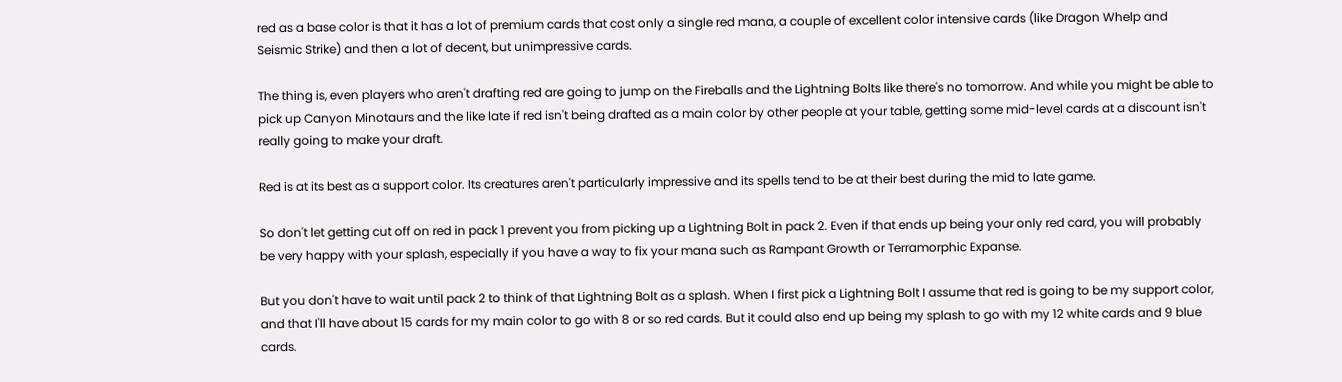red as a base color is that it has a lot of premium cards that cost only a single red mana, a couple of excellent color intensive cards (like Dragon Whelp and Seismic Strike) and then a lot of decent, but unimpressive cards.

The thing is, even players who aren't drafting red are going to jump on the Fireballs and the Lightning Bolts like there's no tomorrow. And while you might be able to pick up Canyon Minotaurs and the like late if red isn't being drafted as a main color by other people at your table, getting some mid-level cards at a discount isn't really going to make your draft.

Red is at its best as a support color. Its creatures aren't particularly impressive and its spells tend to be at their best during the mid to late game.

So don't let getting cut off on red in pack 1 prevent you from picking up a Lightning Bolt in pack 2. Even if that ends up being your only red card, you will probably be very happy with your splash, especially if you have a way to fix your mana such as Rampant Growth or Terramorphic Expanse.

But you don't have to wait until pack 2 to think of that Lightning Bolt as a splash. When I first pick a Lightning Bolt I assume that red is going to be my support color, and that I'll have about 15 cards for my main color to go with 8 or so red cards. But it could also end up being my splash to go with my 12 white cards and 9 blue cards.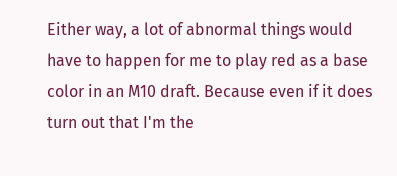Either way, a lot of abnormal things would have to happen for me to play red as a base color in an M10 draft. Because even if it does turn out that I'm the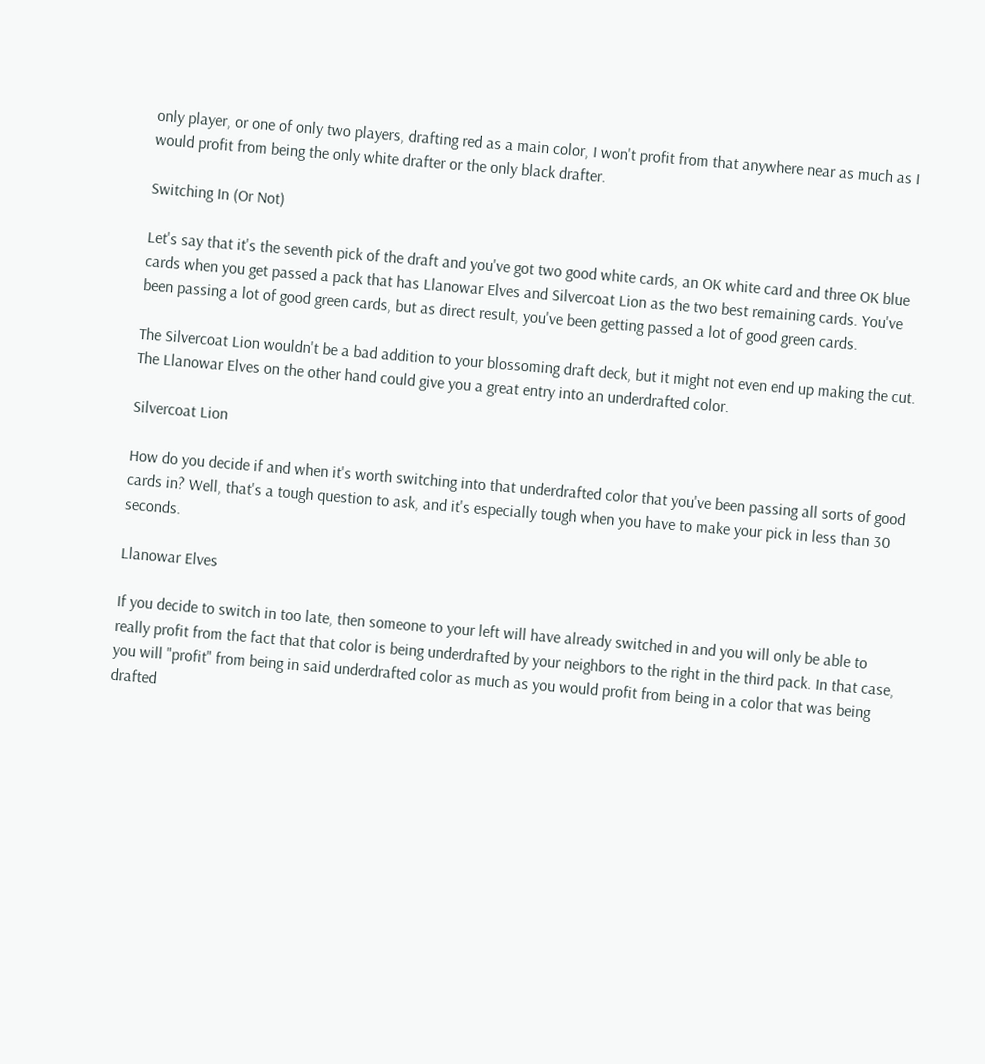only player, or one of only two players, drafting red as a main color, I won't profit from that anywhere near as much as I would profit from being the only white drafter or the only black drafter.

Switching In (Or Not)

Let's say that it's the seventh pick of the draft and you've got two good white cards, an OK white card and three OK blue cards when you get passed a pack that has Llanowar Elves and Silvercoat Lion as the two best remaining cards. You've been passing a lot of good green cards, but as direct result, you've been getting passed a lot of good green cards.

The Silvercoat Lion wouldn't be a bad addition to your blossoming draft deck, but it might not even end up making the cut. The Llanowar Elves on the other hand could give you a great entry into an underdrafted color.

Silvercoat Lion

How do you decide if and when it's worth switching into that underdrafted color that you've been passing all sorts of good cards in? Well, that's a tough question to ask, and it's especially tough when you have to make your pick in less than 30 seconds.

Llanowar Elves

If you decide to switch in too late, then someone to your left will have already switched in and you will only be able to really profit from the fact that that color is being underdrafted by your neighbors to the right in the third pack. In that case, you will "profit" from being in said underdrafted color as much as you would profit from being in a color that was being drafted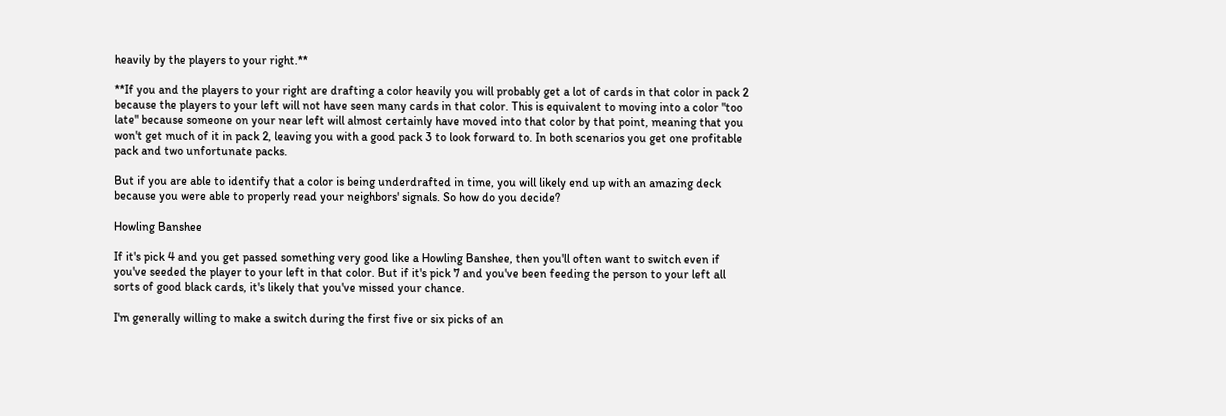heavily by the players to your right.**

**If you and the players to your right are drafting a color heavily you will probably get a lot of cards in that color in pack 2 because the players to your left will not have seen many cards in that color. This is equivalent to moving into a color "too late" because someone on your near left will almost certainly have moved into that color by that point, meaning that you won't get much of it in pack 2, leaving you with a good pack 3 to look forward to. In both scenarios you get one profitable pack and two unfortunate packs.

But if you are able to identify that a color is being underdrafted in time, you will likely end up with an amazing deck because you were able to properly read your neighbors' signals. So how do you decide?

Howling Banshee

If it's pick 4 and you get passed something very good like a Howling Banshee, then you'll often want to switch even if you've seeded the player to your left in that color. But if it's pick 7 and you've been feeding the person to your left all sorts of good black cards, it's likely that you've missed your chance.

I'm generally willing to make a switch during the first five or six picks of an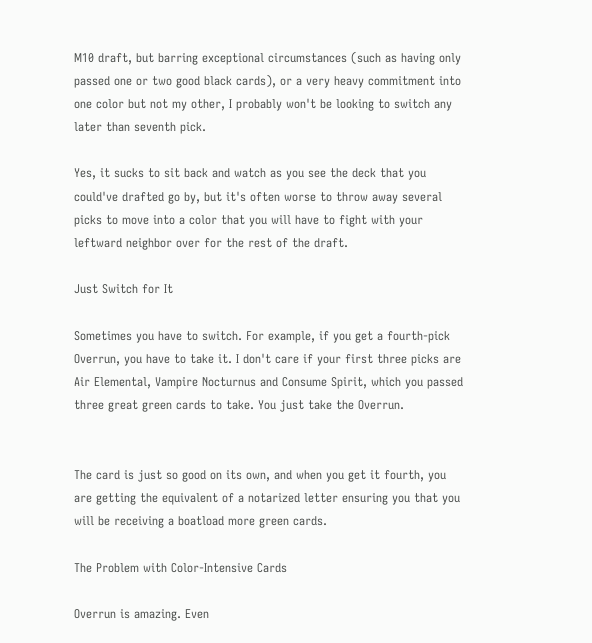M10 draft, but barring exceptional circumstances (such as having only passed one or two good black cards), or a very heavy commitment into one color but not my other, I probably won't be looking to switch any later than seventh pick.

Yes, it sucks to sit back and watch as you see the deck that you could've drafted go by, but it's often worse to throw away several picks to move into a color that you will have to fight with your leftward neighbor over for the rest of the draft.

Just Switch for It

Sometimes you have to switch. For example, if you get a fourth-pick Overrun, you have to take it. I don't care if your first three picks are Air Elemental, Vampire Nocturnus and Consume Spirit, which you passed three great green cards to take. You just take the Overrun.


The card is just so good on its own, and when you get it fourth, you are getting the equivalent of a notarized letter ensuring you that you will be receiving a boatload more green cards.

The Problem with Color-Intensive Cards

Overrun is amazing. Even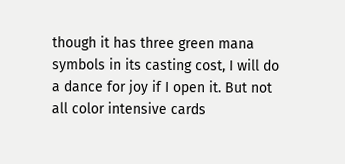though it has three green mana symbols in its casting cost, I will do a dance for joy if I open it. But not all color intensive cards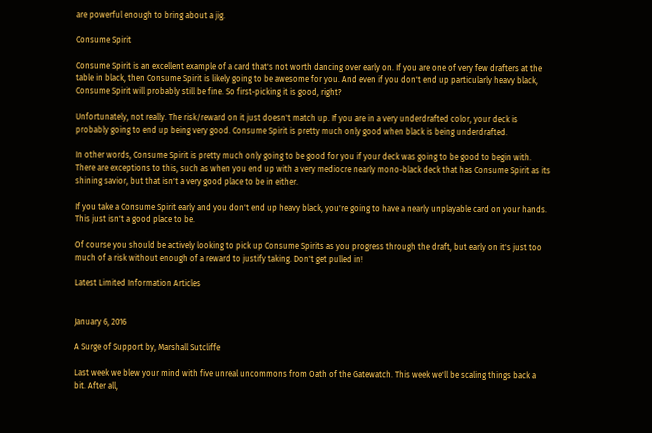are powerful enough to bring about a jig.

Consume Spirit

Consume Spirit is an excellent example of a card that's not worth dancing over early on. If you are one of very few drafters at the table in black, then Consume Spirit is likely going to be awesome for you. And even if you don't end up particularly heavy black, Consume Spirit will probably still be fine. So first-picking it is good, right?

Unfortunately, not really. The risk/reward on it just doesn't match up. If you are in a very underdrafted color, your deck is probably going to end up being very good. Consume Spirit is pretty much only good when black is being underdrafted.

In other words, Consume Spirit is pretty much only going to be good for you if your deck was going to be good to begin with. There are exceptions to this, such as when you end up with a very mediocre nearly mono-black deck that has Consume Spirit as its shining savior, but that isn't a very good place to be in either.

If you take a Consume Spirit early and you don't end up heavy black, you're going to have a nearly unplayable card on your hands. This just isn't a good place to be.

Of course you should be actively looking to pick up Consume Spirits as you progress through the draft, but early on it's just too much of a risk without enough of a reward to justify taking. Don't get pulled in!

Latest Limited Information Articles


January 6, 2016

A Surge of Support by, Marshall Sutcliffe

Last week we blew your mind with five unreal uncommons from Oath of the Gatewatch. This week we'll be scaling things back a bit. After all,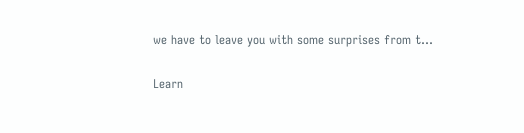we have to leave you with some surprises from t...

Learn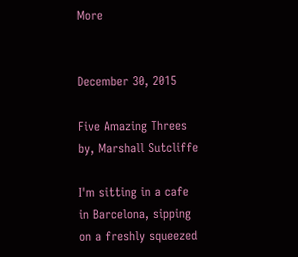More


December 30, 2015

Five Amazing Threes by, Marshall Sutcliffe

I'm sitting in a cafe in Barcelona, sipping on a freshly squeezed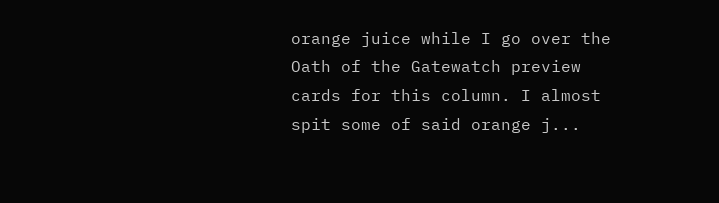orange juice while I go over the Oath of the Gatewatch preview cards for this column. I almost spit some of said orange j...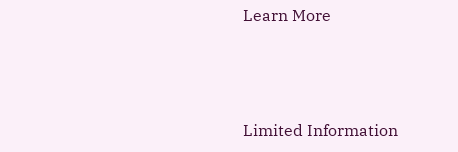Learn More



Limited Information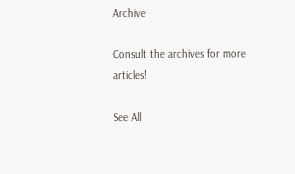Archive

Consult the archives for more articles!

See All